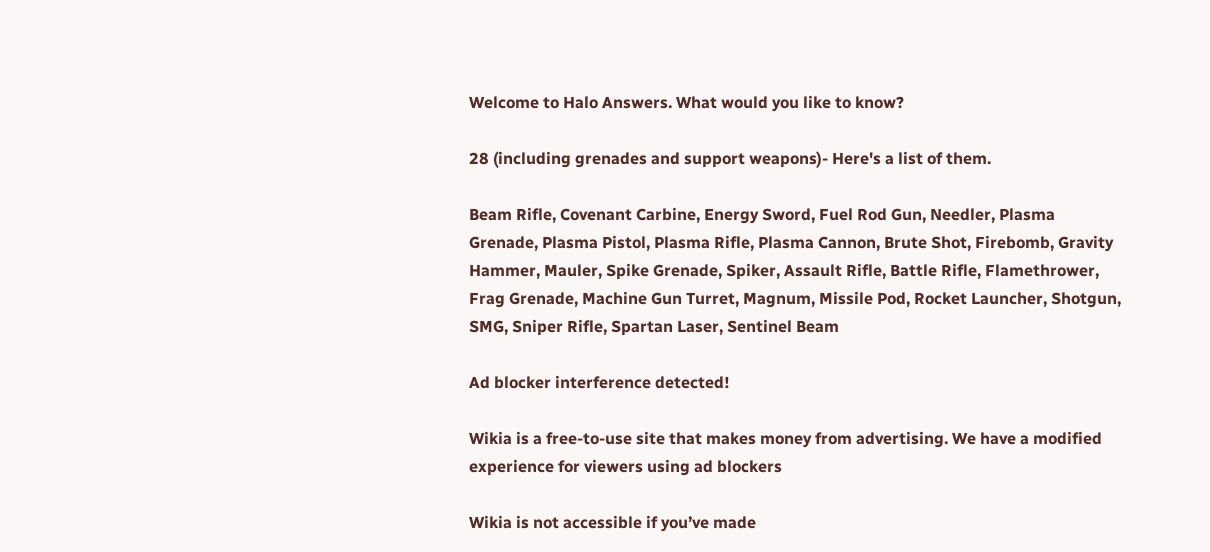Welcome to Halo Answers. What would you like to know?

28 (including grenades and support weapons)- Here's a list of them.

Beam Rifle, Covenant Carbine, Energy Sword, Fuel Rod Gun, Needler, Plasma Grenade, Plasma Pistol, Plasma Rifle, Plasma Cannon, Brute Shot, Firebomb, Gravity Hammer, Mauler, Spike Grenade, Spiker, Assault Rifle, Battle Rifle, Flamethrower, Frag Grenade, Machine Gun Turret, Magnum, Missile Pod, Rocket Launcher, Shotgun, SMG, Sniper Rifle, Spartan Laser, Sentinel Beam

Ad blocker interference detected!

Wikia is a free-to-use site that makes money from advertising. We have a modified experience for viewers using ad blockers

Wikia is not accessible if you’ve made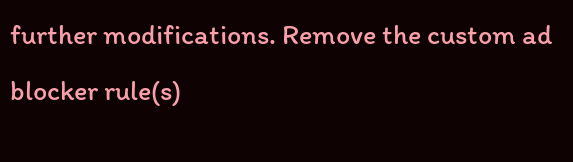further modifications. Remove the custom ad blocker rule(s)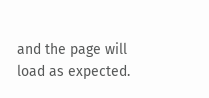and the page will load as expected.